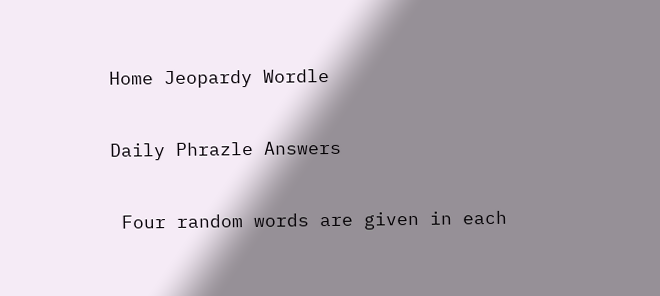Home Jeopardy Wordle

Daily Phrazle Answers

 Four random words are given in each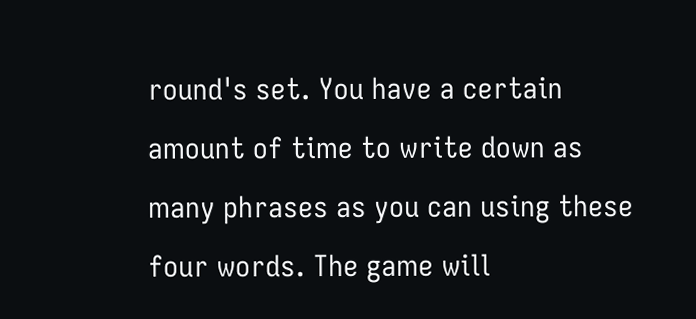round's set. You have a certain amount of time to write down as many phrases as you can using these four words. The game will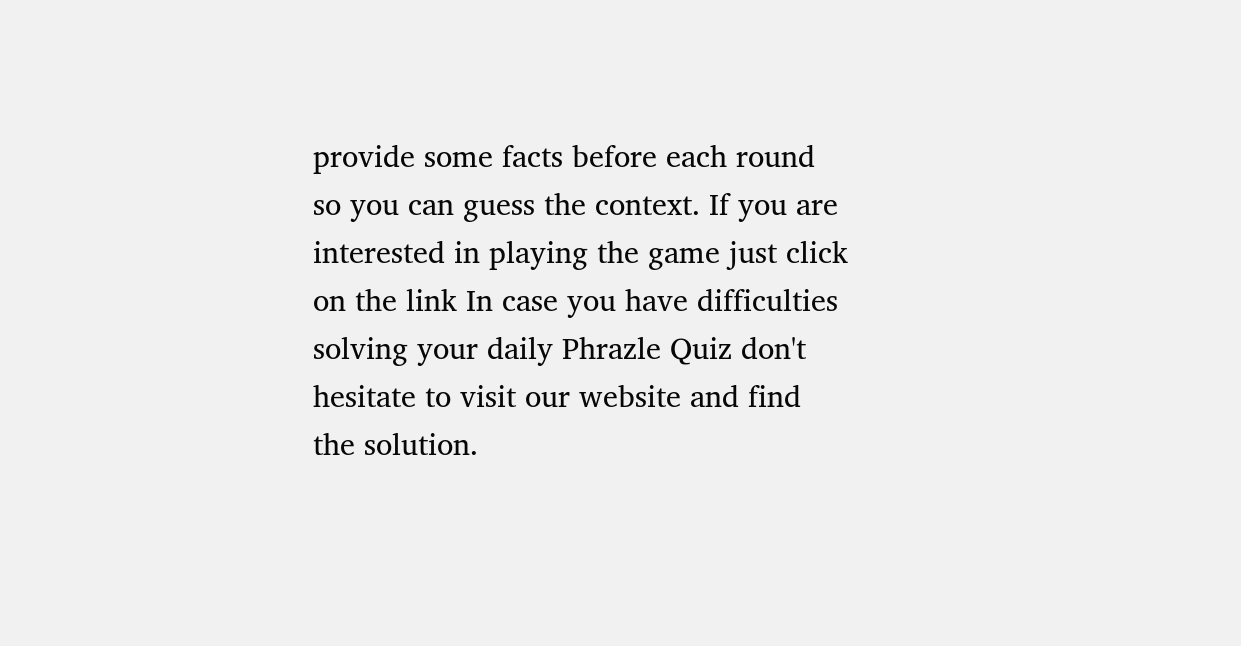provide some facts before each round so you can guess the context. If you are interested in playing the game just click on the link In case you have difficulties solving your daily Phrazle Quiz don't hesitate to visit our website and find the solution.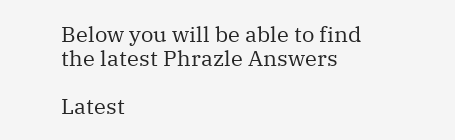Below you will be able to find the latest Phrazle Answers

Latest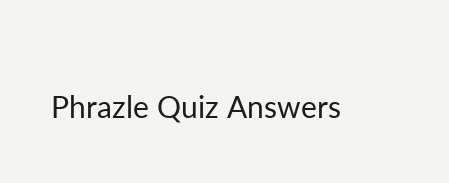Phrazle Quiz Answers